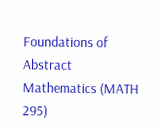Foundations of Abstract Mathematics (MATH 295)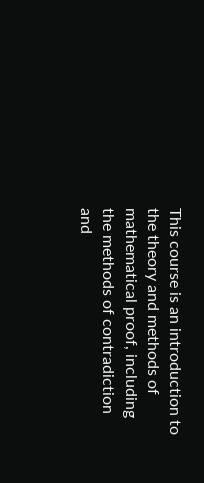This course is an introduction to the theory and methods of mathematical proof, including the methods of contradiction and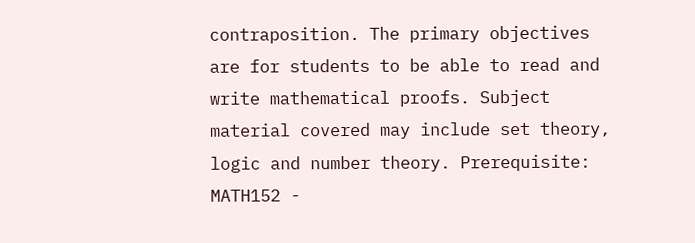contraposition. The primary objectives are for students to be able to read and write mathematical proofs. Subject material covered may include set theory, logic and number theory. Prerequisite: MATH152 -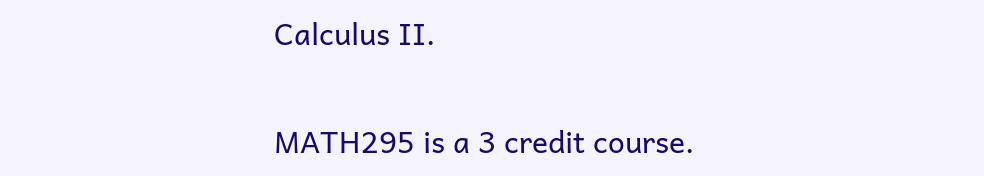Calculus II.

MATH295 is a 3 credit course.